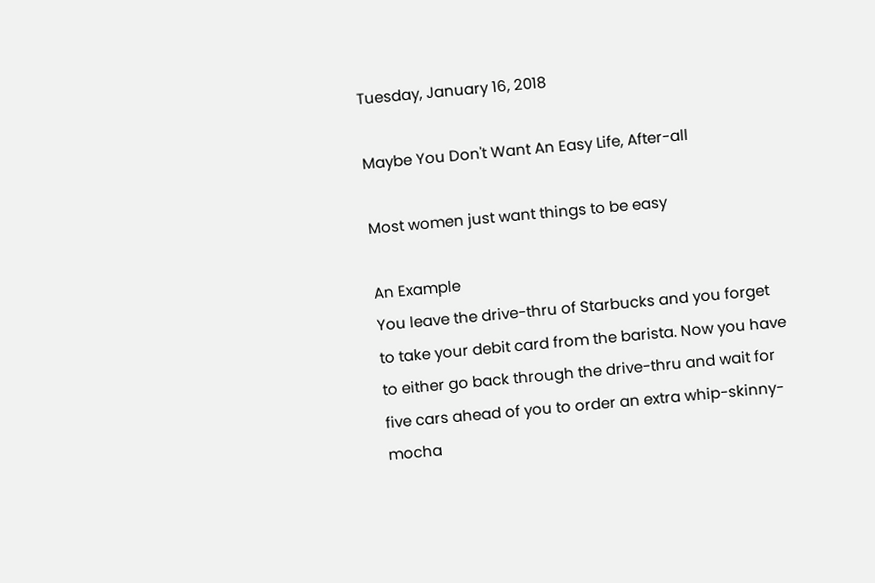Tuesday, January 16, 2018

Maybe You Don't Want An Easy Life, After-all

Most women just want things to be easy

An Example
You leave the drive-thru of Starbucks and you forget to take your debit card from the barista. Now you have to either go back through the drive-thru and wait for five cars ahead of you to order an extra whip-skinny-mocha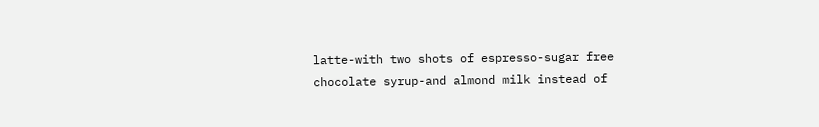latte-with two shots of espresso-sugar free chocolate syrup-and almond milk instead of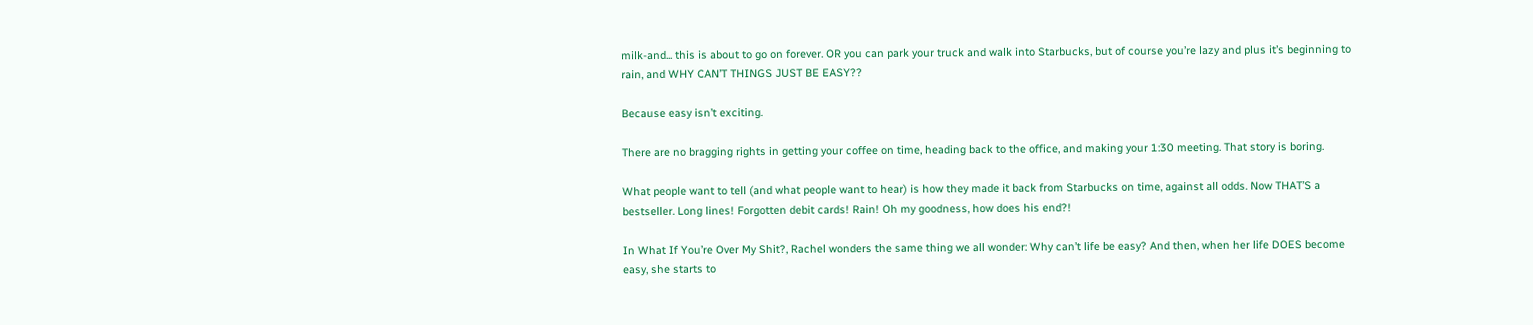milk-and... this is about to go on forever. OR you can park your truck and walk into Starbucks, but of course you’re lazy and plus it’s beginning to rain, and WHY CAN’T THINGS JUST BE EASY??

Because easy isn’t exciting.

There are no bragging rights in getting your coffee on time, heading back to the office, and making your 1:30 meeting. That story is boring.

What people want to tell (and what people want to hear) is how they made it back from Starbucks on time, against all odds. Now THAT’S a bestseller. Long lines! Forgotten debit cards! Rain! Oh my goodness, how does his end?!

In What If You’re Over My Shit?, Rachel wonders the same thing we all wonder: Why can’t life be easy? And then, when her life DOES become easy, she starts to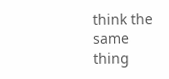think the same thing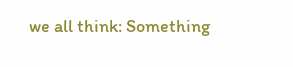we all think: Something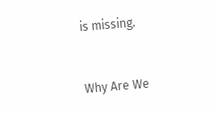is missing.


Why Are We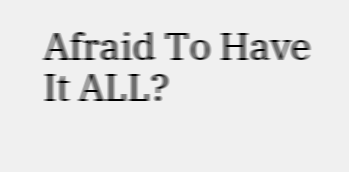Afraid To Have It ALL?